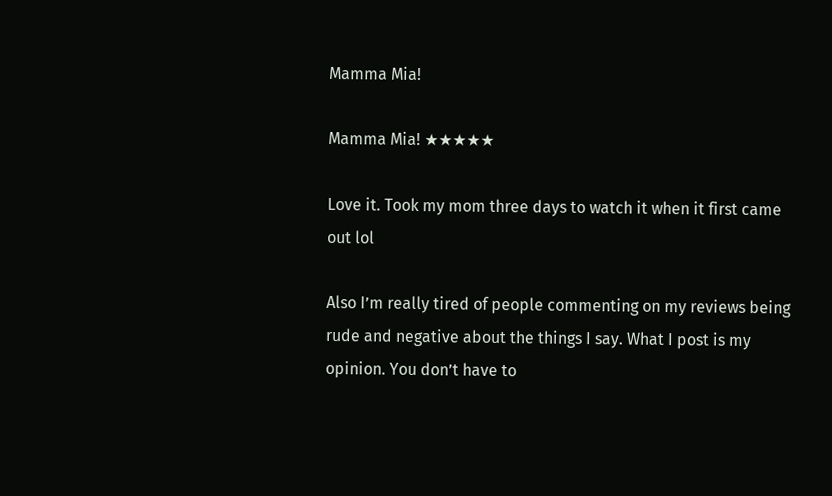Mamma Mia!

Mamma Mia! ★★★★★

Love it. Took my mom three days to watch it when it first came out lol

Also I’m really tired of people commenting on my reviews being rude and negative about the things I say. What I post is my opinion. You don’t have to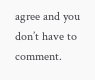agree and you don’t have to comment.